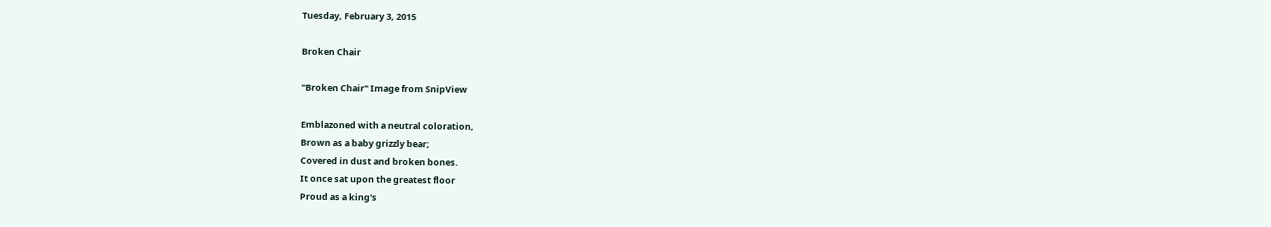Tuesday, February 3, 2015

Broken Chair

"Broken Chair" Image from SnipView

Emblazoned with a neutral coloration,
Brown as a baby grizzly bear;
Covered in dust and broken bones.
It once sat upon the greatest floor
Proud as a king's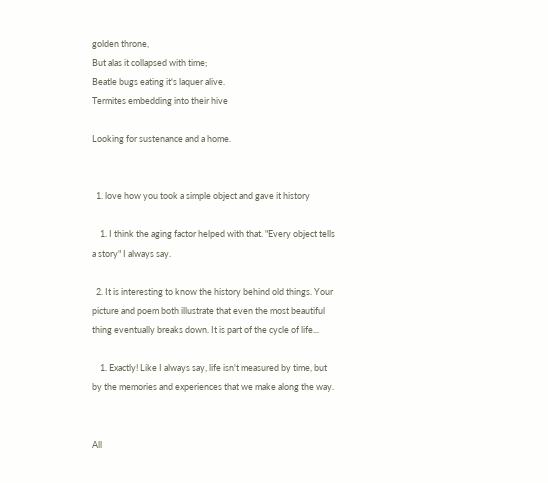golden throne,
But alas it collapsed with time;
Beatle bugs eating it's laquer alive.
Termites embedding into their hive

Looking for sustenance and a home.


  1. love how you took a simple object and gave it history

    1. I think the aging factor helped with that. "Every object tells a story" I always say.

  2. It is interesting to know the history behind old things. Your picture and poem both illustrate that even the most beautiful thing eventually breaks down. It is part of the cycle of life...

    1. Exactly! Like I always say, life isn't measured by time, but by the memories and experiences that we make along the way.


All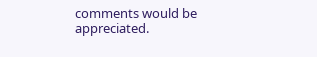comments would be appreciated.